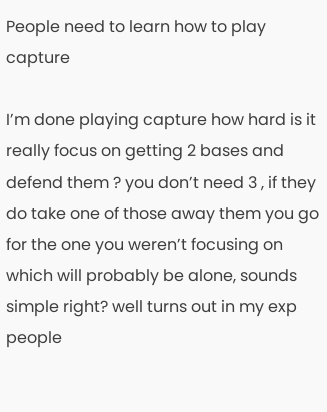People need to learn how to play capture

I’m done playing capture how hard is it really focus on getting 2 bases and defend them ? you don’t need 3 , if they do take one of those away them you go for the one you weren’t focusing on which will probably be alone, sounds simple right? well turns out in my exp people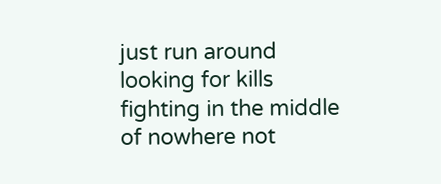just run around looking for kills fighting in the middle of nowhere not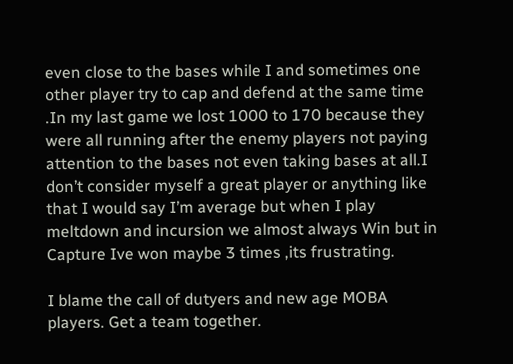even close to the bases while I and sometimes one other player try to cap and defend at the same time .In my last game we lost 1000 to 170 because they were all running after the enemy players not paying attention to the bases not even taking bases at all.I don’t consider myself a great player or anything like that I would say I’m average but when I play meltdown and incursion we almost always Win but in Capture Ive won maybe 3 times ,its frustrating.

I blame the call of dutyers and new age MOBA players. Get a team together.